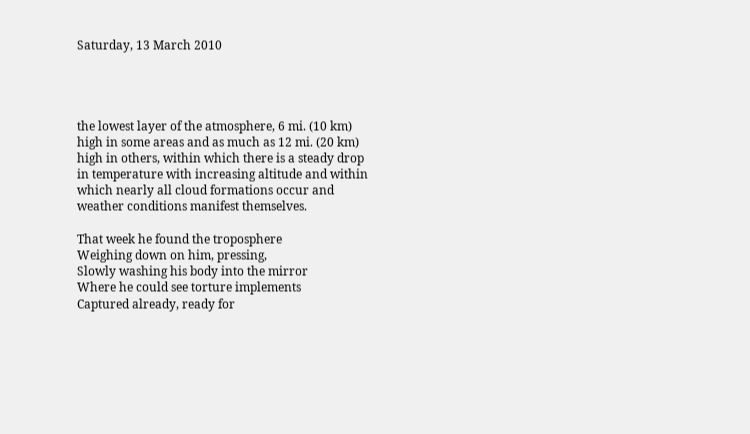Saturday, 13 March 2010




the lowest layer of the atmosphere, 6 mi. (10 km) high in some areas and as much as 12 mi. (20 km) high in others, within which there is a steady drop in temperature with increasing altitude and within which nearly all cloud formations occur and weather conditions manifest themselves.

That week he found the troposphere
Weighing down on him, pressing,
Slowly washing his body into the mirror
Where he could see torture implements
Captured already, ready for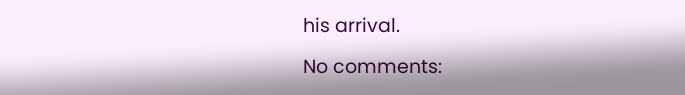his arrival.

No comments: